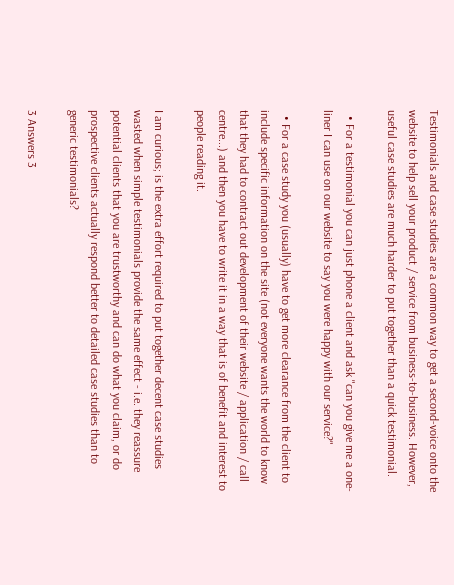Testimonials and case studies are a common way to get a second-voice onto the website to help sell your product / service from business-to-business. However, useful case studies are much harder to put together than a quick testimonial.

  • For a testimonial you can just phone a client and ask "can you give me a one-liner I can use on our website to say you were happy with our service?"

  • For a case study you (usually) have to get more clearance from the client to include specific information on the site (not everyone wants the world to know that they had to contract out development of their website / application / call centre...) and then you have to write it in a way that is of benefit and interest to people reading it.

I am curious; is the extra effort required to put together decent case studies wasted when simple testimonials provide the same effect - i.e. they reassure potential clients that you are trustworthy and can do what you claim, or do prospective clients actually respond better to detailed case studies than to generic testimonials?

3 Answers 3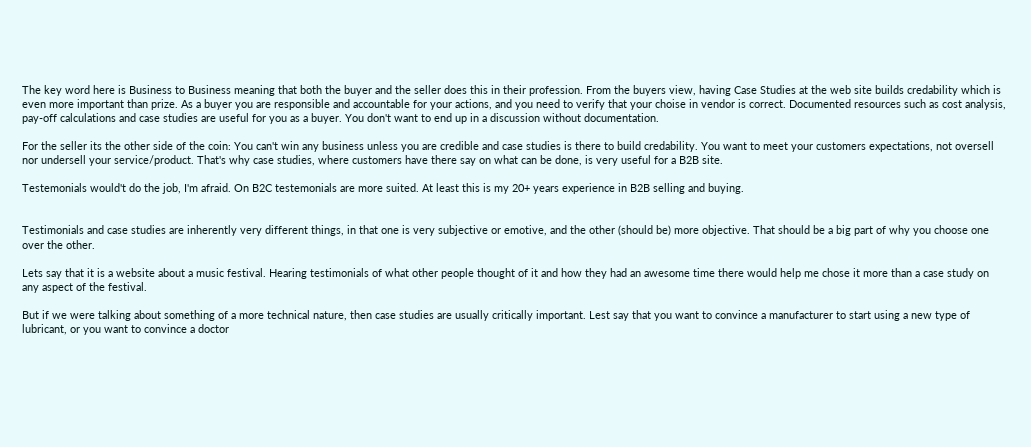The key word here is Business to Business meaning that both the buyer and the seller does this in their profession. From the buyers view, having Case Studies at the web site builds credability which is even more important than prize. As a buyer you are responsible and accountable for your actions, and you need to verify that your choise in vendor is correct. Documented resources such as cost analysis, pay-off calculations and case studies are useful for you as a buyer. You don't want to end up in a discussion without documentation.

For the seller its the other side of the coin: You can't win any business unless you are credible and case studies is there to build credability. You want to meet your customers expectations, not oversell nor undersell your service/product. That's why case studies, where customers have there say on what can be done, is very useful for a B2B site.

Testemonials would't do the job, I'm afraid. On B2C testemonials are more suited. At least this is my 20+ years experience in B2B selling and buying.


Testimonials and case studies are inherently very different things, in that one is very subjective or emotive, and the other (should be) more objective. That should be a big part of why you choose one over the other.

Lets say that it is a website about a music festival. Hearing testimonials of what other people thought of it and how they had an awesome time there would help me chose it more than a case study on any aspect of the festival.

But if we were talking about something of a more technical nature, then case studies are usually critically important. Lest say that you want to convince a manufacturer to start using a new type of lubricant, or you want to convince a doctor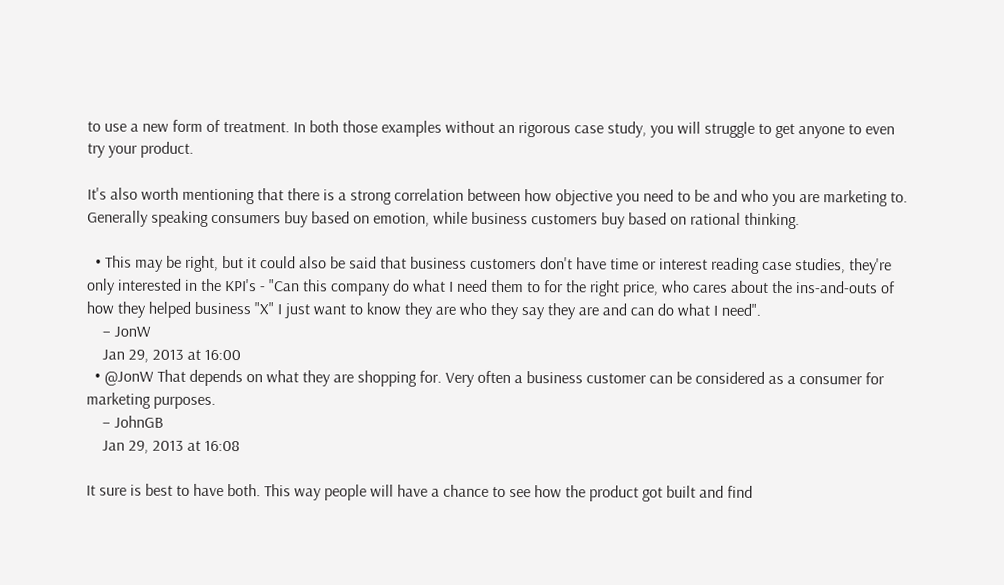to use a new form of treatment. In both those examples without an rigorous case study, you will struggle to get anyone to even try your product.

It's also worth mentioning that there is a strong correlation between how objective you need to be and who you are marketing to. Generally speaking consumers buy based on emotion, while business customers buy based on rational thinking.

  • This may be right, but it could also be said that business customers don't have time or interest reading case studies, they're only interested in the KPI's - "Can this company do what I need them to for the right price, who cares about the ins-and-outs of how they helped business "X" I just want to know they are who they say they are and can do what I need".
    – JonW
    Jan 29, 2013 at 16:00
  • @JonW That depends on what they are shopping for. Very often a business customer can be considered as a consumer for marketing purposes.
    – JohnGB
    Jan 29, 2013 at 16:08

It sure is best to have both. This way people will have a chance to see how the product got built and find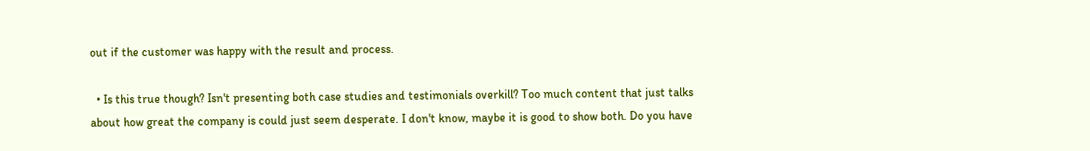out if the customer was happy with the result and process.

  • Is this true though? Isn't presenting both case studies and testimonials overkill? Too much content that just talks about how great the company is could just seem desperate. I don't know, maybe it is good to show both. Do you have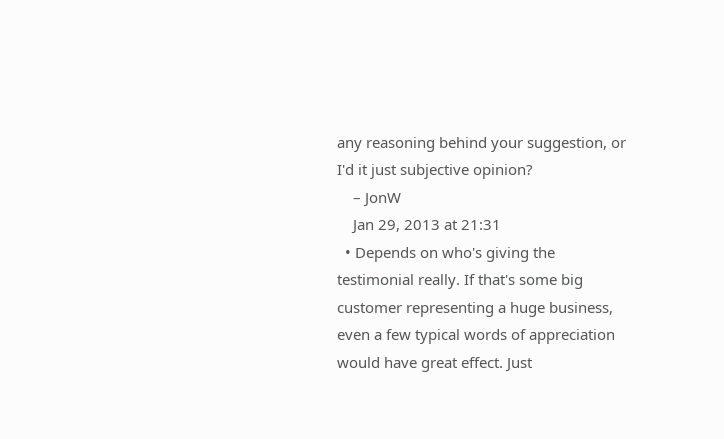any reasoning behind your suggestion, or I'd it just subjective opinion?
    – JonW
    Jan 29, 2013 at 21:31
  • Depends on who's giving the testimonial really. If that's some big customer representing a huge business, even a few typical words of appreciation would have great effect. Just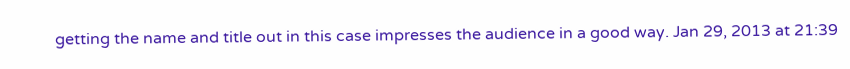getting the name and title out in this case impresses the audience in a good way. Jan 29, 2013 at 21:39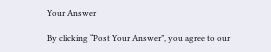Your Answer

By clicking “Post Your Answer”, you agree to our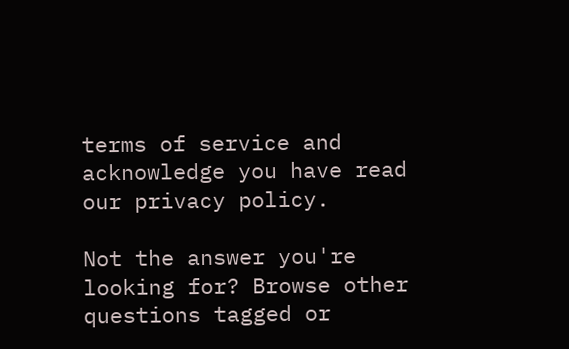terms of service and acknowledge you have read our privacy policy.

Not the answer you're looking for? Browse other questions tagged or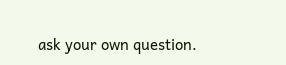ask your own question.